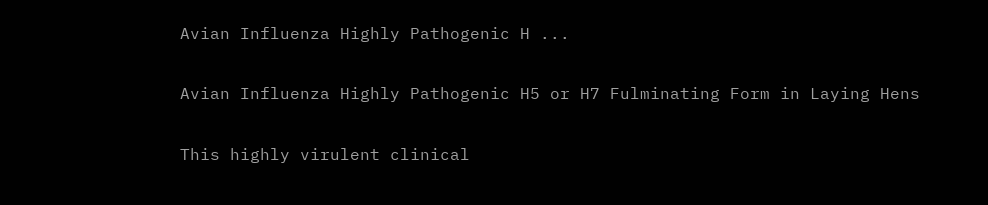Avian Influenza Highly Pathogenic H ...

Avian Influenza Highly Pathogenic H5 or H7 Fulminating Form in Laying Hens

This highly virulent clinical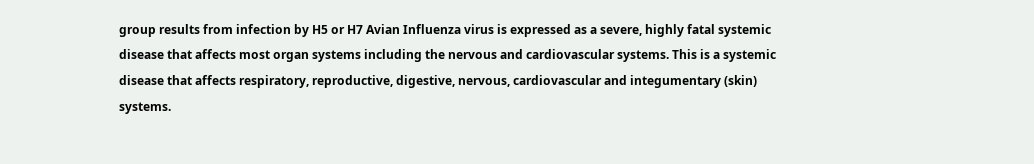group results from infection by H5 or H7 Avian Influenza virus is expressed as a severe, highly fatal systemic disease that affects most organ systems including the nervous and cardiovascular systems. This is a systemic disease that affects respiratory, reproductive, digestive, nervous, cardiovascular and integumentary (skin) systems.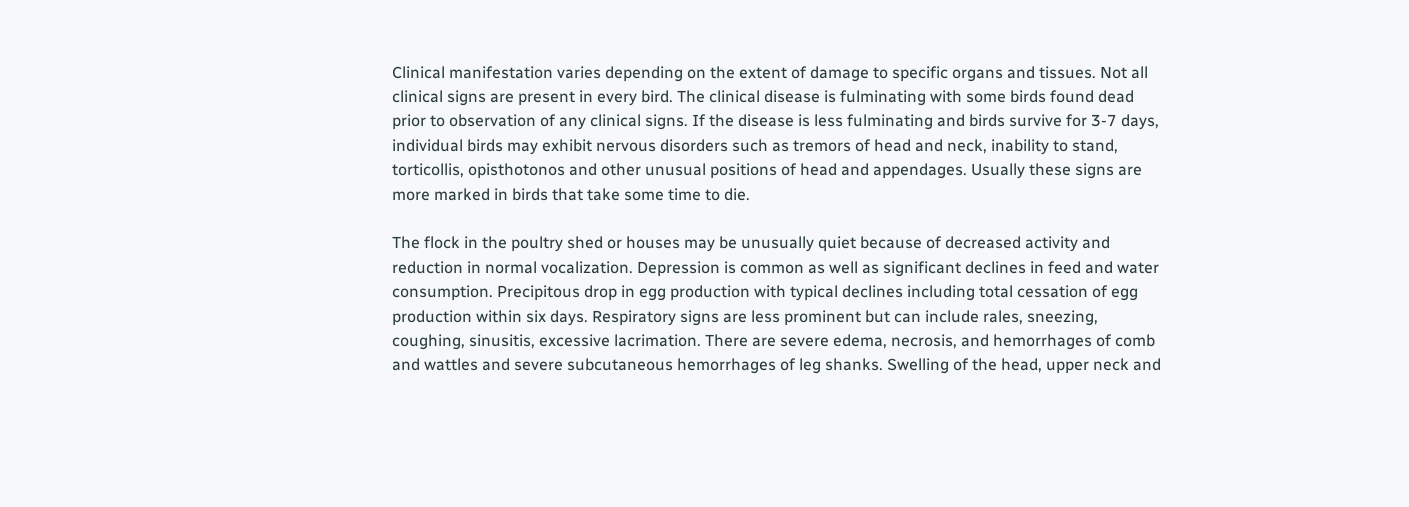Clinical manifestation varies depending on the extent of damage to specific organs and tissues. Not all clinical signs are present in every bird. The clinical disease is fulminating with some birds found dead prior to observation of any clinical signs. If the disease is less fulminating and birds survive for 3-7 days, individual birds may exhibit nervous disorders such as tremors of head and neck, inability to stand, torticollis, opisthotonos and other unusual positions of head and appendages. Usually these signs are more marked in birds that take some time to die.

The flock in the poultry shed or houses may be unusually quiet because of decreased activity and reduction in normal vocalization. Depression is common as well as significant declines in feed and water consumption. Precipitous drop in egg production with typical declines including total cessation of egg production within six days. Respiratory signs are less prominent but can include rales, sneezing, coughing, sinusitis, excessive lacrimation. There are severe edema, necrosis, and hemorrhages of comb and wattles and severe subcutaneous hemorrhages of leg shanks. Swelling of the head, upper neck and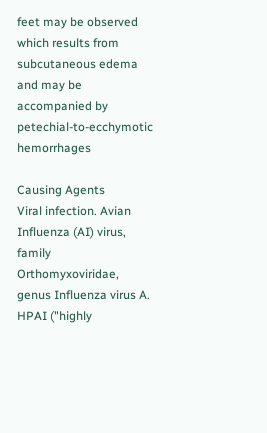feet may be observed which results from subcutaneous edema and may be accompanied by petechial-to-ecchymotic hemorrhages

Causing Agents
Viral infection. Avian Influenza (AI) virus, family Orthomyxoviridae, genus Influenza virus A. HPAI ("highly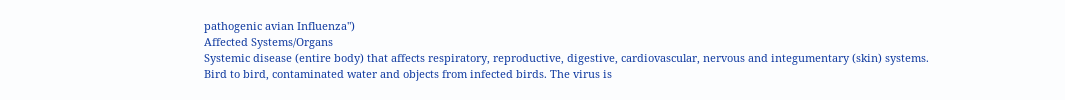pathogenic avian Influenza")
Affected Systems/Organs
Systemic disease (entire body) that affects respiratory, reproductive, digestive, cardiovascular, nervous and integumentary (skin) systems.
Bird to bird, contaminated water and objects from infected birds. The virus is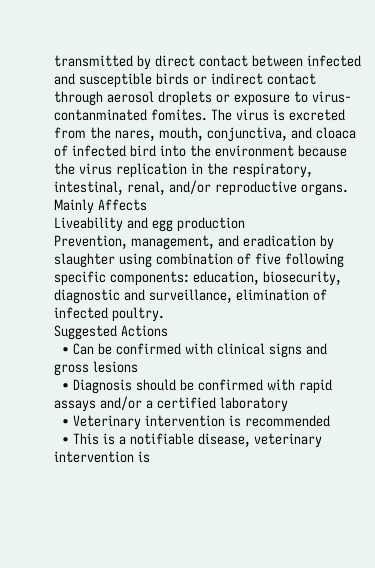transmitted by direct contact between infected and susceptible birds or indirect contact through aerosol droplets or exposure to virus-contanminated fomites. The virus is excreted from the nares, mouth, conjunctiva, and cloaca of infected bird into the environment because the virus replication in the respiratory, intestinal, renal, and/or reproductive organs.
Mainly Affects
Liveability and egg production
Prevention, management, and eradication by slaughter using combination of five following specific components: education, biosecurity, diagnostic and surveillance, elimination of infected poultry.
Suggested Actions
  • Can be confirmed with clinical signs and gross lesions
  • Diagnosis should be confirmed with rapid assays and/or a certified laboratory
  • Veterinary intervention is recommended
  • This is a notifiable disease, veterinary intervention is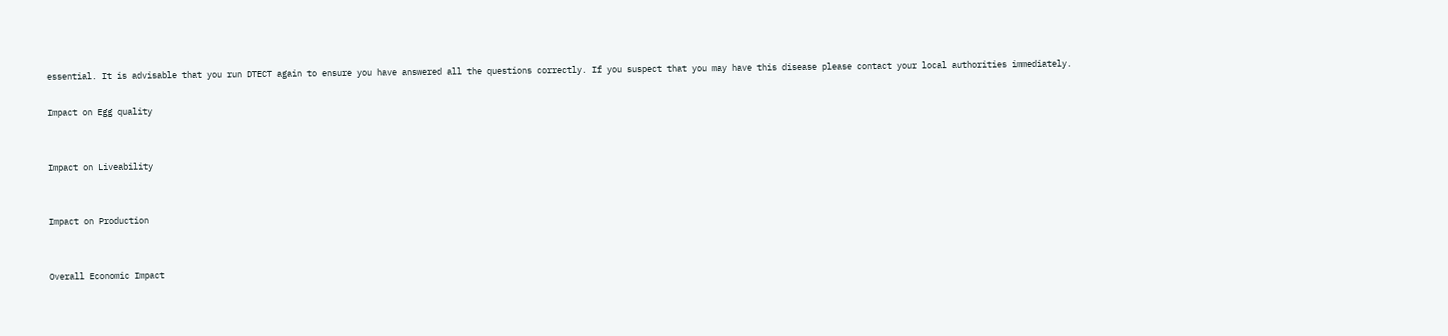essential. It is advisable that you run DTECT again to ensure you have answered all the questions correctly. If you suspect that you may have this disease please contact your local authorities immediately.

Impact on Egg quality


Impact on Liveability


Impact on Production


Overall Economic Impact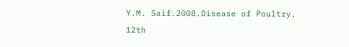Y.M. Saif.2008.Disease of Poultry. 12th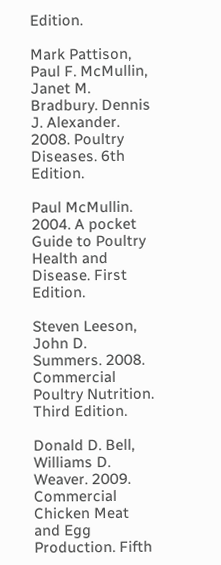Edition.

Mark Pattison, Paul F. McMullin, Janet M. Bradbury. Dennis J. Alexander. 2008. Poultry Diseases. 6th Edition.

Paul McMullin. 2004. A pocket Guide to Poultry Health and Disease. First Edition.

Steven Leeson, John D. Summers. 2008. Commercial Poultry Nutrition. Third Edition.

Donald D. Bell, Williams D. Weaver. 2009.  Commercial Chicken Meat and Egg Production. Fifth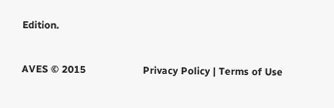Edition.

AVES © 2015                   Privacy Policy | Terms of Use